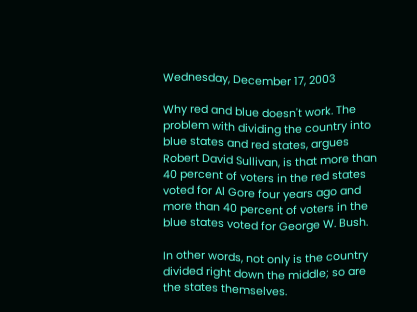Wednesday, December 17, 2003

Why red and blue doesn't work. The problem with dividing the country into blue states and red states, argues Robert David Sullivan, is that more than 40 percent of voters in the red states voted for Al Gore four years ago and more than 40 percent of voters in the blue states voted for George W. Bush.

In other words, not only is the country divided right down the middle; so are the states themselves.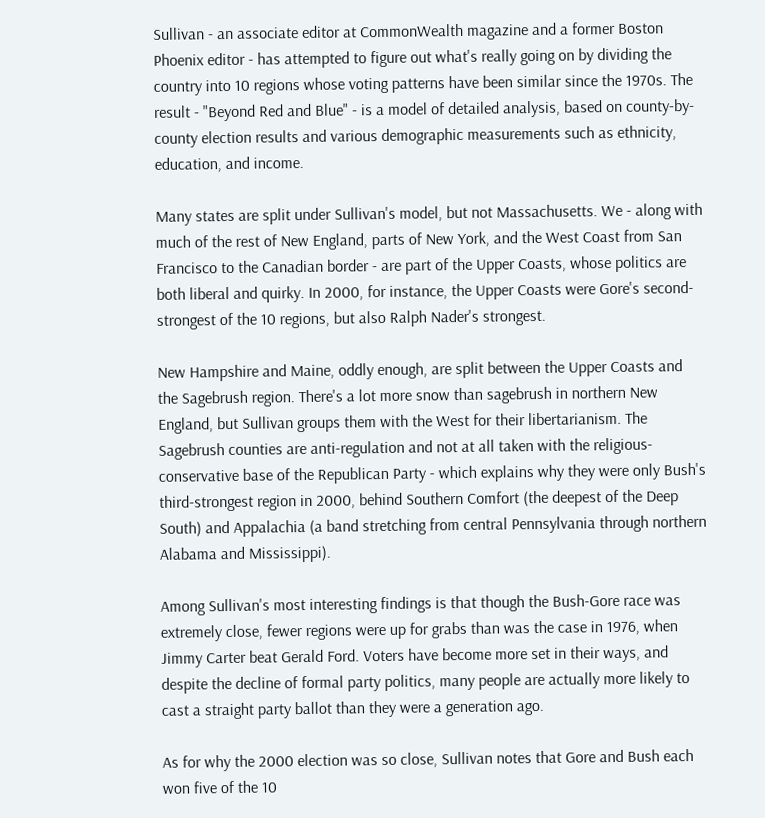Sullivan - an associate editor at CommonWealth magazine and a former Boston Phoenix editor - has attempted to figure out what's really going on by dividing the country into 10 regions whose voting patterns have been similar since the 1970s. The result - "Beyond Red and Blue" - is a model of detailed analysis, based on county-by-county election results and various demographic measurements such as ethnicity, education, and income.

Many states are split under Sullivan's model, but not Massachusetts. We - along with much of the rest of New England, parts of New York, and the West Coast from San Francisco to the Canadian border - are part of the Upper Coasts, whose politics are both liberal and quirky. In 2000, for instance, the Upper Coasts were Gore's second-strongest of the 10 regions, but also Ralph Nader's strongest.

New Hampshire and Maine, oddly enough, are split between the Upper Coasts and the Sagebrush region. There's a lot more snow than sagebrush in northern New England, but Sullivan groups them with the West for their libertarianism. The Sagebrush counties are anti-regulation and not at all taken with the religious-conservative base of the Republican Party - which explains why they were only Bush's third-strongest region in 2000, behind Southern Comfort (the deepest of the Deep South) and Appalachia (a band stretching from central Pennsylvania through northern Alabama and Mississippi).

Among Sullivan's most interesting findings is that though the Bush-Gore race was extremely close, fewer regions were up for grabs than was the case in 1976, when Jimmy Carter beat Gerald Ford. Voters have become more set in their ways, and despite the decline of formal party politics, many people are actually more likely to cast a straight party ballot than they were a generation ago.

As for why the 2000 election was so close, Sullivan notes that Gore and Bush each won five of the 10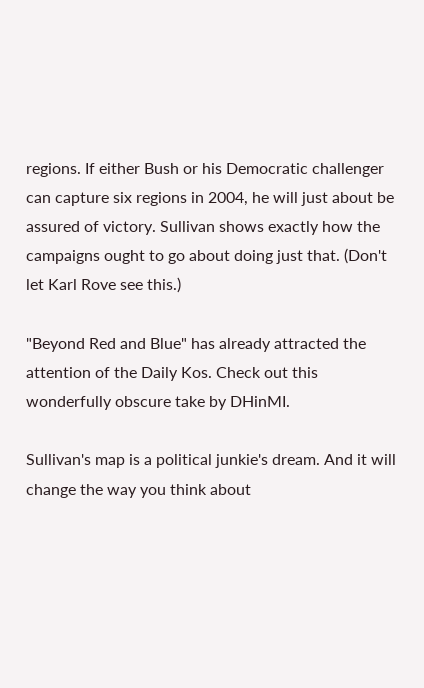regions. If either Bush or his Democratic challenger can capture six regions in 2004, he will just about be assured of victory. Sullivan shows exactly how the campaigns ought to go about doing just that. (Don't let Karl Rove see this.)

"Beyond Red and Blue" has already attracted the attention of the Daily Kos. Check out this wonderfully obscure take by DHinMI.

Sullivan's map is a political junkie's dream. And it will change the way you think about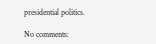presidential politics.

No comments: